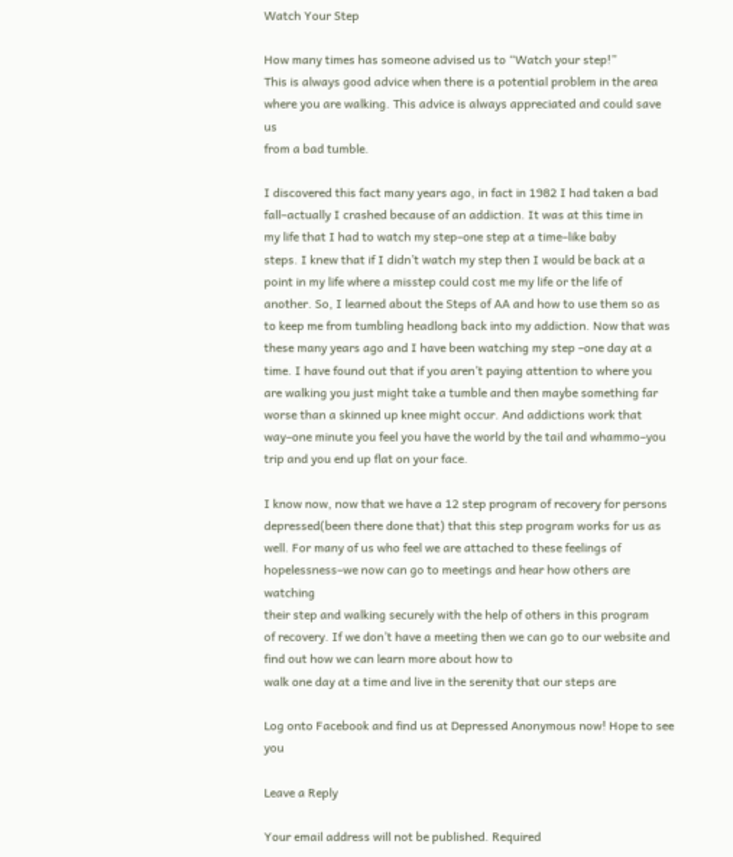Watch Your Step

How many times has someone advised us to “Watch your step!”
This is always good advice when there is a potential problem in the area
where you are walking. This advice is always appreciated and could save us
from a bad tumble.

I discovered this fact many years ago, in fact in 1982 I had taken a bad
fall–actually I crashed because of an addiction. It was at this time in
my life that I had to watch my step–one step at a time–like baby
steps. I knew that if I didn’t watch my step then I would be back at a
point in my life where a misstep could cost me my life or the life of
another. So, I learned about the Steps of AA and how to use them so as
to keep me from tumbling headlong back into my addiction. Now that was
these many years ago and I have been watching my step –one day at a
time. I have found out that if you aren’t paying attention to where you
are walking you just might take a tumble and then maybe something far
worse than a skinned up knee might occur. And addictions work that
way–one minute you feel you have the world by the tail and whammo–you
trip and you end up flat on your face.

I know now, now that we have a 12 step program of recovery for persons
depressed(been there done that) that this step program works for us as
well. For many of us who feel we are attached to these feelings of
hopelessness–we now can go to meetings and hear how others are watching
their step and walking securely with the help of others in this program
of recovery. If we don’t have a meeting then we can go to our website and find out how we can learn more about how to
walk one day at a time and live in the serenity that our steps are

Log onto Facebook and find us at Depressed Anonymous now! Hope to see you

Leave a Reply

Your email address will not be published. Required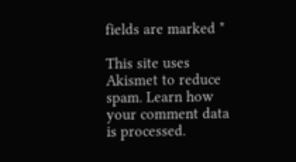fields are marked *

This site uses Akismet to reduce spam. Learn how your comment data is processed.